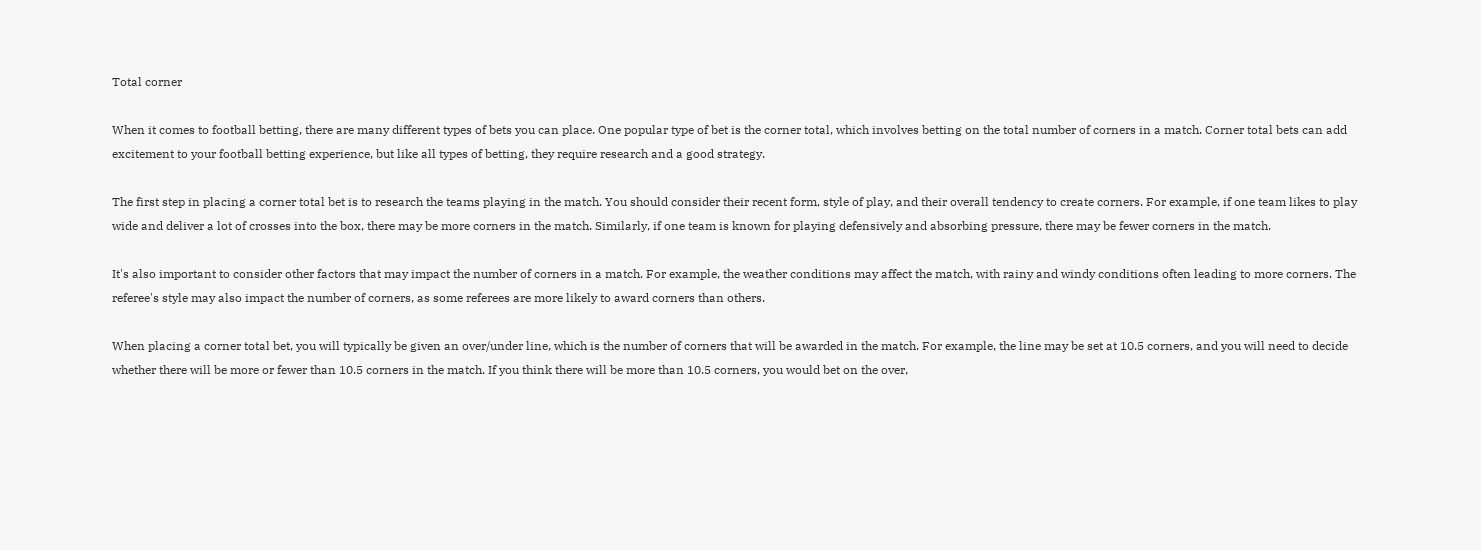Total corner

When it comes to football betting, there are many different types of bets you can place. One popular type of bet is the corner total, which involves betting on the total number of corners in a match. Corner total bets can add excitement to your football betting experience, but like all types of betting, they require research and a good strategy.

The first step in placing a corner total bet is to research the teams playing in the match. You should consider their recent form, style of play, and their overall tendency to create corners. For example, if one team likes to play wide and deliver a lot of crosses into the box, there may be more corners in the match. Similarly, if one team is known for playing defensively and absorbing pressure, there may be fewer corners in the match.

It's also important to consider other factors that may impact the number of corners in a match. For example, the weather conditions may affect the match, with rainy and windy conditions often leading to more corners. The referee's style may also impact the number of corners, as some referees are more likely to award corners than others.

When placing a corner total bet, you will typically be given an over/under line, which is the number of corners that will be awarded in the match. For example, the line may be set at 10.5 corners, and you will need to decide whether there will be more or fewer than 10.5 corners in the match. If you think there will be more than 10.5 corners, you would bet on the over,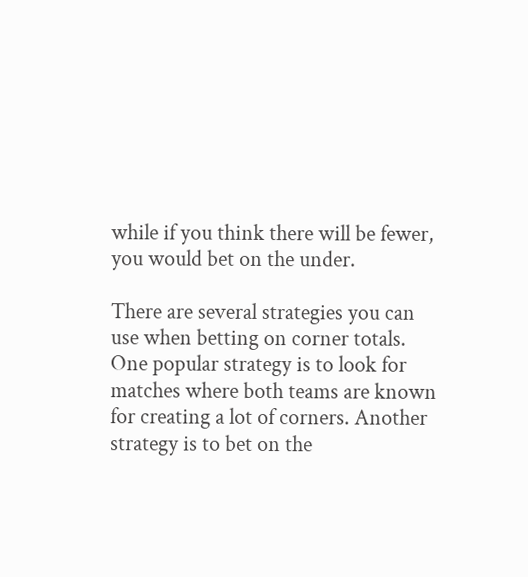while if you think there will be fewer, you would bet on the under.

There are several strategies you can use when betting on corner totals. One popular strategy is to look for matches where both teams are known for creating a lot of corners. Another strategy is to bet on the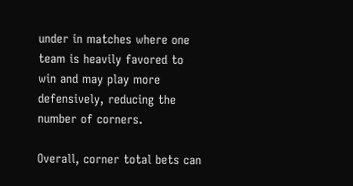under in matches where one team is heavily favored to win and may play more defensively, reducing the number of corners.

Overall, corner total bets can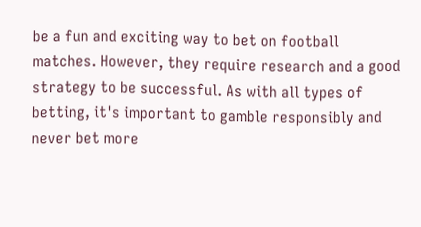be a fun and exciting way to bet on football matches. However, they require research and a good strategy to be successful. As with all types of betting, it's important to gamble responsibly and never bet more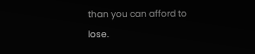than you can afford to lose.